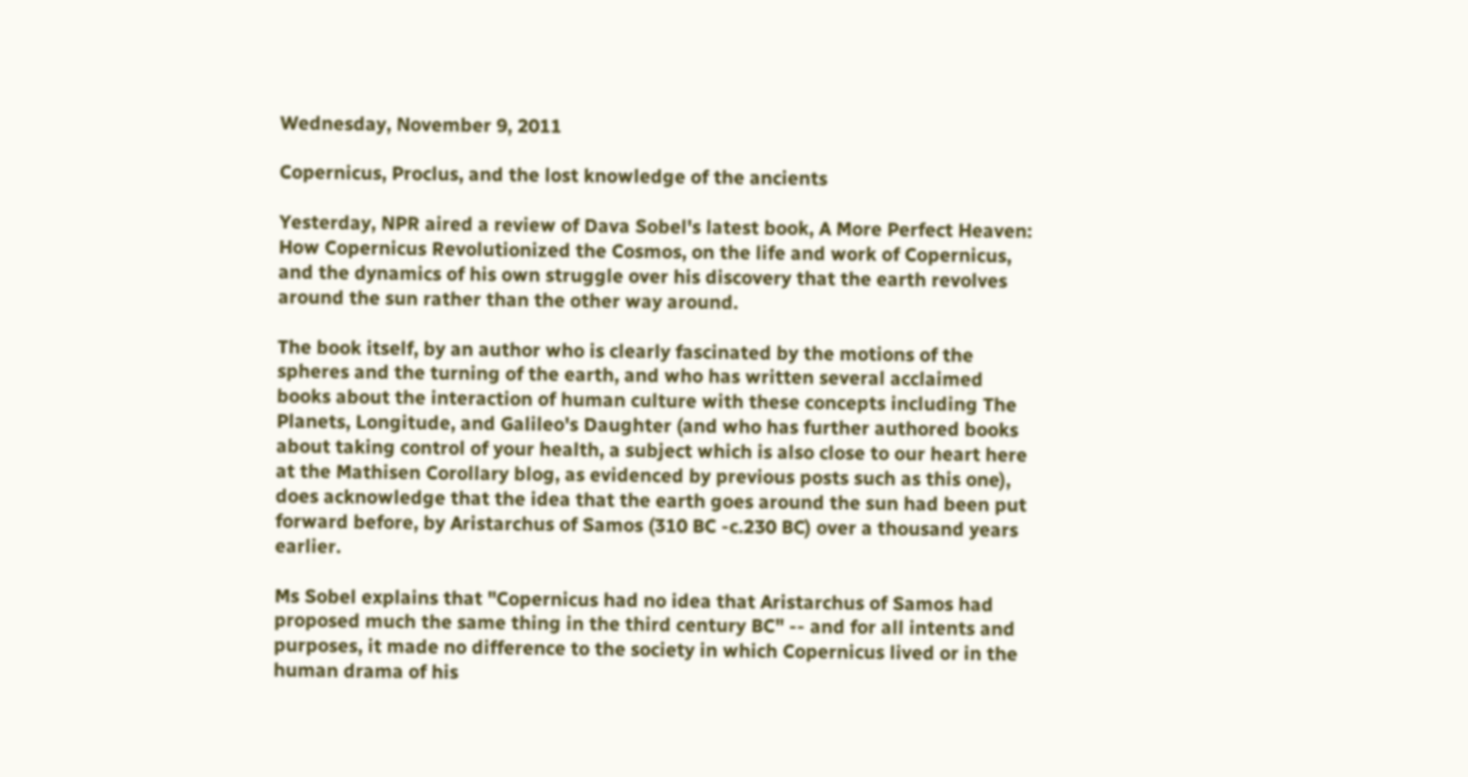Wednesday, November 9, 2011

Copernicus, Proclus, and the lost knowledge of the ancients

Yesterday, NPR aired a review of Dava Sobel's latest book, A More Perfect Heaven: How Copernicus Revolutionized the Cosmos, on the life and work of Copernicus, and the dynamics of his own struggle over his discovery that the earth revolves around the sun rather than the other way around.

The book itself, by an author who is clearly fascinated by the motions of the spheres and the turning of the earth, and who has written several acclaimed books about the interaction of human culture with these concepts including The Planets, Longitude, and Galileo's Daughter (and who has further authored books about taking control of your health, a subject which is also close to our heart here at the Mathisen Corollary blog, as evidenced by previous posts such as this one), does acknowledge that the idea that the earth goes around the sun had been put forward before, by Aristarchus of Samos (310 BC -c.230 BC) over a thousand years earlier.

Ms Sobel explains that "Copernicus had no idea that Aristarchus of Samos had proposed much the same thing in the third century BC" -- and for all intents and purposes, it made no difference to the society in which Copernicus lived or in the human drama of his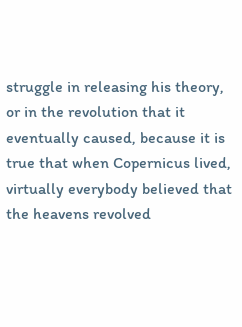struggle in releasing his theory, or in the revolution that it eventually caused, because it is true that when Copernicus lived, virtually everybody believed that the heavens revolved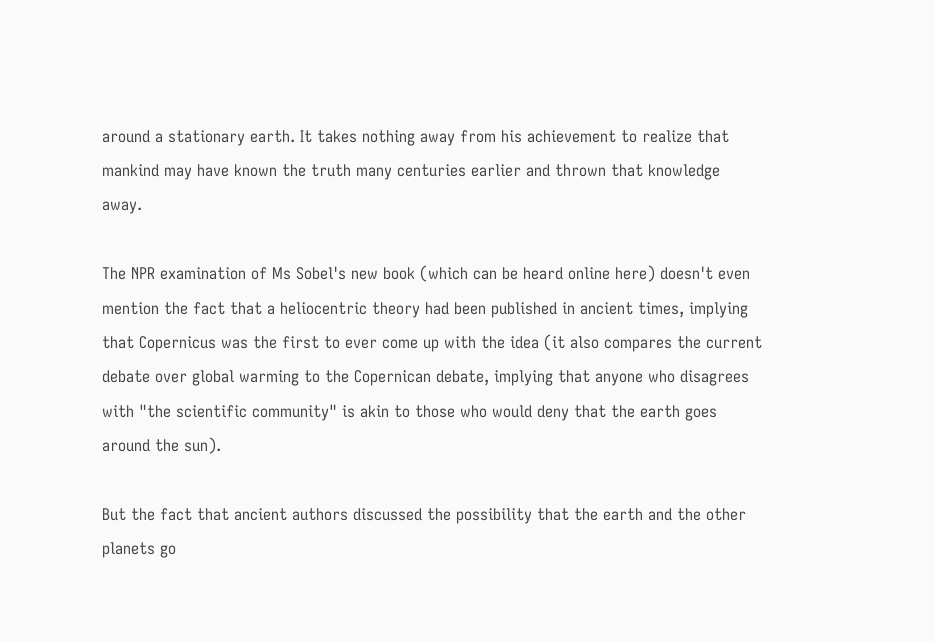around a stationary earth. It takes nothing away from his achievement to realize that mankind may have known the truth many centuries earlier and thrown that knowledge away.

The NPR examination of Ms Sobel's new book (which can be heard online here) doesn't even mention the fact that a heliocentric theory had been published in ancient times, implying that Copernicus was the first to ever come up with the idea (it also compares the current debate over global warming to the Copernican debate, implying that anyone who disagrees with "the scientific community" is akin to those who would deny that the earth goes around the sun).

But the fact that ancient authors discussed the possibility that the earth and the other planets go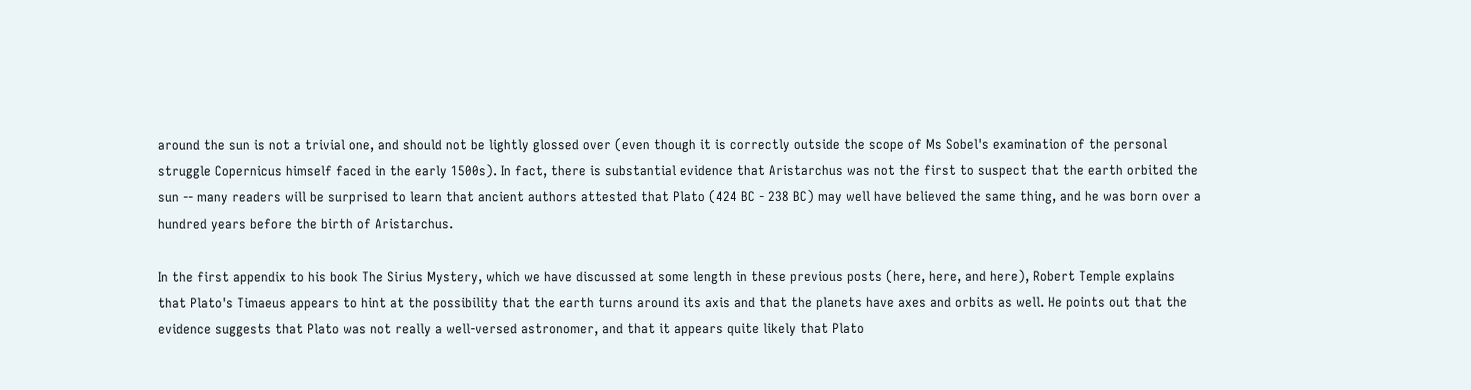around the sun is not a trivial one, and should not be lightly glossed over (even though it is correctly outside the scope of Ms Sobel's examination of the personal struggle Copernicus himself faced in the early 1500s). In fact, there is substantial evidence that Aristarchus was not the first to suspect that the earth orbited the sun -- many readers will be surprised to learn that ancient authors attested that Plato (424 BC - 238 BC) may well have believed the same thing, and he was born over a hundred years before the birth of Aristarchus.

In the first appendix to his book The Sirius Mystery, which we have discussed at some length in these previous posts (here, here, and here), Robert Temple explains that Plato's Timaeus appears to hint at the possibility that the earth turns around its axis and that the planets have axes and orbits as well. He points out that the evidence suggests that Plato was not really a well-versed astronomer, and that it appears quite likely that Plato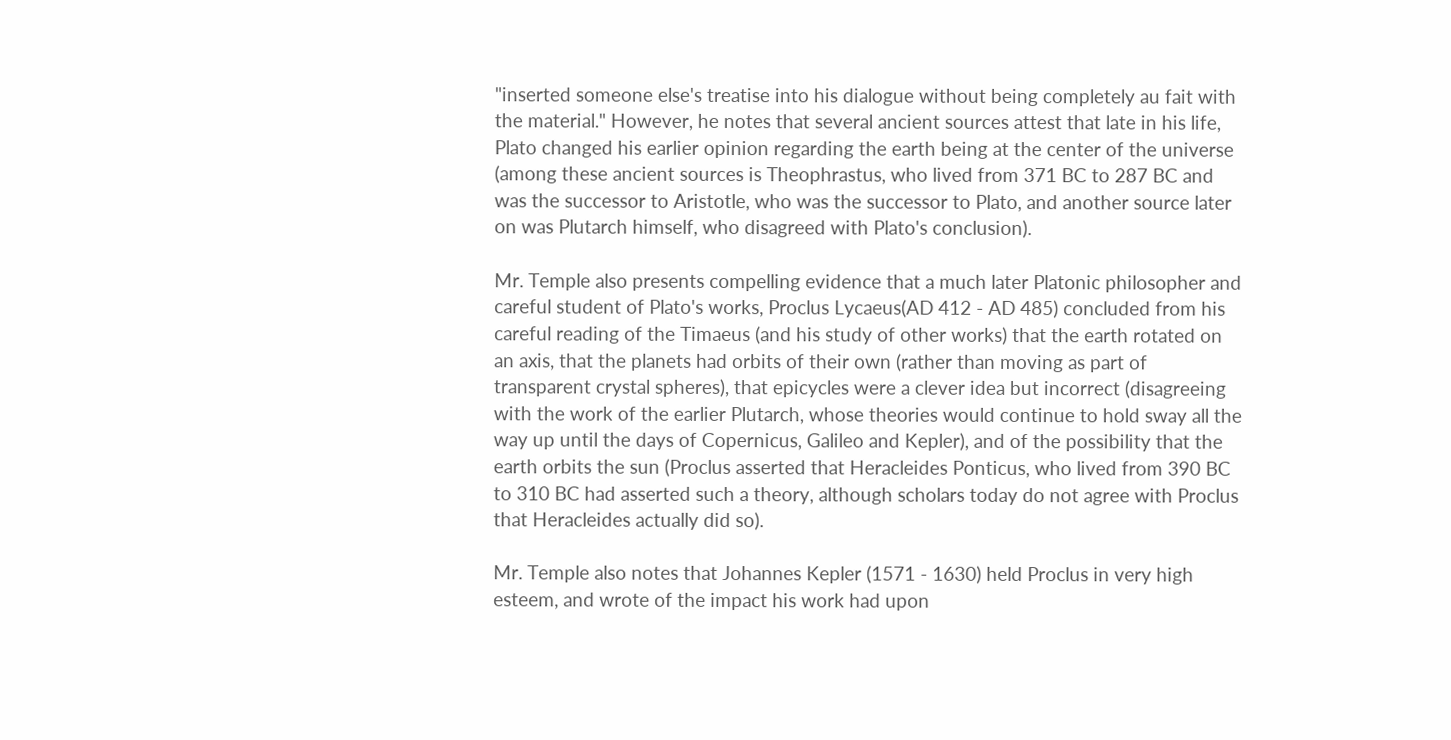"inserted someone else's treatise into his dialogue without being completely au fait with the material." However, he notes that several ancient sources attest that late in his life, Plato changed his earlier opinion regarding the earth being at the center of the universe (among these ancient sources is Theophrastus, who lived from 371 BC to 287 BC and was the successor to Aristotle, who was the successor to Plato, and another source later on was Plutarch himself, who disagreed with Plato's conclusion).

Mr. Temple also presents compelling evidence that a much later Platonic philosopher and careful student of Plato's works, Proclus Lycaeus(AD 412 - AD 485) concluded from his careful reading of the Timaeus (and his study of other works) that the earth rotated on an axis, that the planets had orbits of their own (rather than moving as part of transparent crystal spheres), that epicycles were a clever idea but incorrect (disagreeing with the work of the earlier Plutarch, whose theories would continue to hold sway all the way up until the days of Copernicus, Galileo and Kepler), and of the possibility that the earth orbits the sun (Proclus asserted that Heracleides Ponticus, who lived from 390 BC to 310 BC had asserted such a theory, although scholars today do not agree with Proclus that Heracleides actually did so).

Mr. Temple also notes that Johannes Kepler (1571 - 1630) held Proclus in very high esteem, and wrote of the impact his work had upon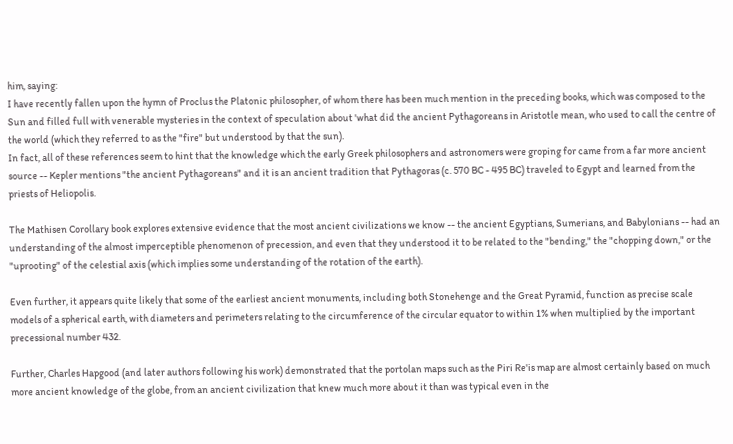him, saying:
I have recently fallen upon the hymn of Proclus the Platonic philosopher, of whom there has been much mention in the preceding books, which was composed to the Sun and filled full with venerable mysteries in the context of speculation about 'what did the ancient Pythagoreans in Aristotle mean, who used to call the centre of the world (which they referred to as the "fire" but understood by that the sun).
In fact, all of these references seem to hint that the knowledge which the early Greek philosophers and astronomers were groping for came from a far more ancient source -- Kepler mentions "the ancient Pythagoreans" and it is an ancient tradition that Pythagoras (c. 570 BC - 495 BC) traveled to Egypt and learned from the priests of Heliopolis.

The Mathisen Corollary book explores extensive evidence that the most ancient civilizations we know -- the ancient Egyptians, Sumerians, and Babylonians -- had an understanding of the almost imperceptible phenomenon of precession, and even that they understood it to be related to the "bending," the "chopping down," or the "uprooting" of the celestial axis (which implies some understanding of the rotation of the earth).

Even further, it appears quite likely that some of the earliest ancient monuments, including both Stonehenge and the Great Pyramid, function as precise scale models of a spherical earth, with diameters and perimeters relating to the circumference of the circular equator to within 1% when multiplied by the important precessional number 432.

Further, Charles Hapgood (and later authors following his work) demonstrated that the portolan maps such as the Piri Re'is map are almost certainly based on much more ancient knowledge of the globe, from an ancient civilization that knew much more about it than was typical even in the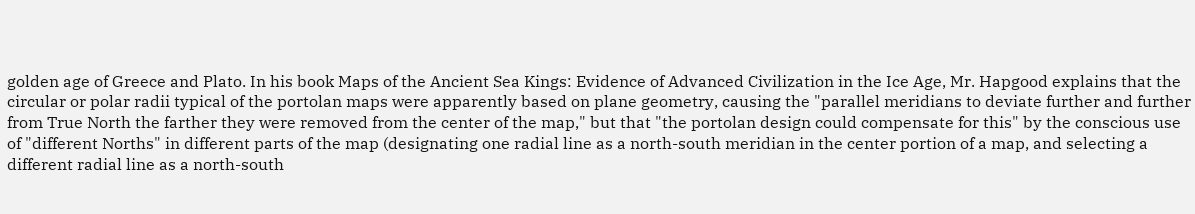golden age of Greece and Plato. In his book Maps of the Ancient Sea Kings: Evidence of Advanced Civilization in the Ice Age, Mr. Hapgood explains that the circular or polar radii typical of the portolan maps were apparently based on plane geometry, causing the "parallel meridians to deviate further and further from True North the farther they were removed from the center of the map," but that "the portolan design could compensate for this" by the conscious use of "different Norths" in different parts of the map (designating one radial line as a north-south meridian in the center portion of a map, and selecting a different radial line as a north-south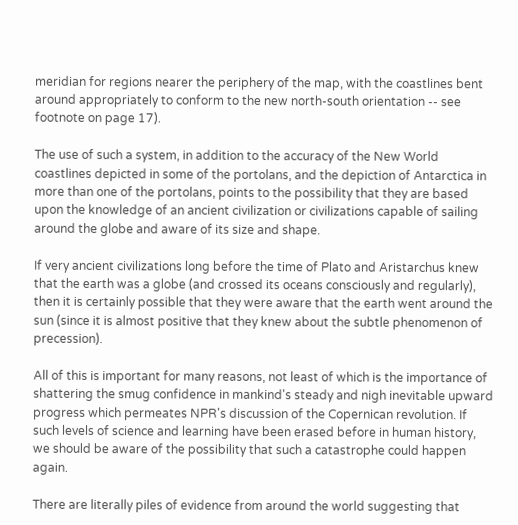meridian for regions nearer the periphery of the map, with the coastlines bent around appropriately to conform to the new north-south orientation -- see footnote on page 17).

The use of such a system, in addition to the accuracy of the New World coastlines depicted in some of the portolans, and the depiction of Antarctica in more than one of the portolans, points to the possibility that they are based upon the knowledge of an ancient civilization or civilizations capable of sailing around the globe and aware of its size and shape.

If very ancient civilizations long before the time of Plato and Aristarchus knew that the earth was a globe (and crossed its oceans consciously and regularly), then it is certainly possible that they were aware that the earth went around the sun (since it is almost positive that they knew about the subtle phenomenon of precession).

All of this is important for many reasons, not least of which is the importance of shattering the smug confidence in mankind's steady and nigh inevitable upward progress which permeates NPR's discussion of the Copernican revolution. If such levels of science and learning have been erased before in human history, we should be aware of the possibility that such a catastrophe could happen again.

There are literally piles of evidence from around the world suggesting that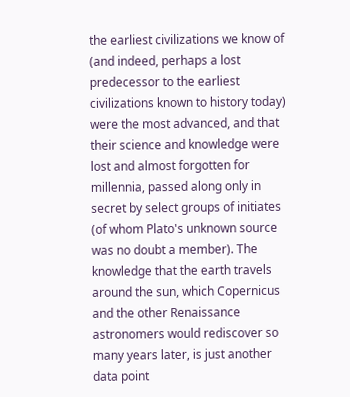the earliest civilizations we know of (and indeed, perhaps a lost predecessor to the earliest civilizations known to history today) were the most advanced, and that their science and knowledge were lost and almost forgotten for millennia, passed along only in secret by select groups of initiates (of whom Plato's unknown source was no doubt a member). The knowledge that the earth travels around the sun, which Copernicus and the other Renaissance astronomers would rediscover so many years later, is just another data point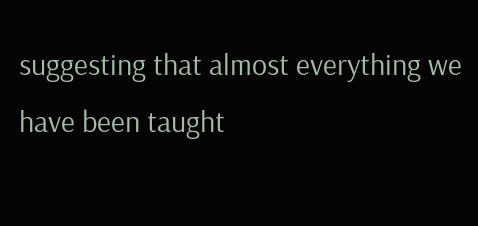suggesting that almost everything we have been taught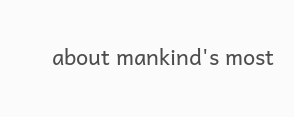about mankind's most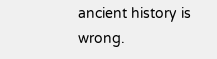ancient history is wrong.